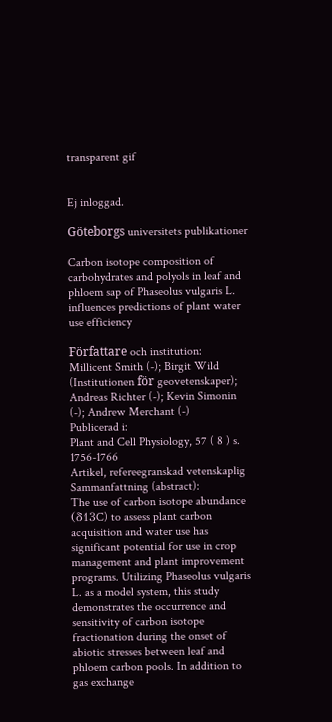transparent gif


Ej inloggad.

Göteborgs universitets publikationer

Carbon isotope composition of carbohydrates and polyols in leaf and phloem sap of Phaseolus vulgaris L. influences predictions of plant water use efficiency

Författare och institution:
Millicent Smith (-); Birgit Wild (Institutionen för geovetenskaper); Andreas Richter (-); Kevin Simonin (-); Andrew Merchant (-)
Publicerad i:
Plant and Cell Physiology, 57 ( 8 ) s. 1756-1766
Artikel, refereegranskad vetenskaplig
Sammanfattning (abstract):
The use of carbon isotope abundance (δ13C) to assess plant carbon acquisition and water use has significant potential for use in crop management and plant improvement programs. Utilizing Phaseolus vulgaris L. as a model system, this study demonstrates the occurrence and sensitivity of carbon isotope fractionation during the onset of abiotic stresses between leaf and phloem carbon pools. In addition to gas exchange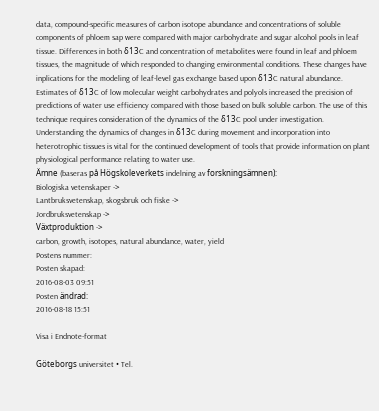data, compound-specific measures of carbon isotope abundance and concentrations of soluble components of phloem sap were compared with major carbohydrate and sugar alcohol pools in leaf tissue. Differences in both δ13C and concentration of metabolites were found in leaf and phloem tissues, the magnitude of which responded to changing environmental conditions. These changes have inplications for the modeling of leaf-level gas exchange based upon δ13C natural abundance. Estimates of δ13C of low molecular weight carbohydrates and polyols increased the precision of predictions of water use efficiency compared with those based on bulk soluble carbon. The use of this technique requires consideration of the dynamics of the δ13C pool under investigation. Understanding the dynamics of changes in δ13C during movement and incorporation into heterotrophic tissues is vital for the continued development of tools that provide information on plant physiological performance relating to water use.
Ämne (baseras på Högskoleverkets indelning av forskningsämnen):
Biologiska vetenskaper ->
Lantbruksvetenskap, skogsbruk och fiske ->
Jordbruksvetenskap ->
Växtproduktion ->
carbon, growth, isotopes, natural abundance, water, yield
Postens nummer:
Posten skapad:
2016-08-03 09:51
Posten ändrad:
2016-08-18 15:51

Visa i Endnote-format

Göteborgs universitet • Tel.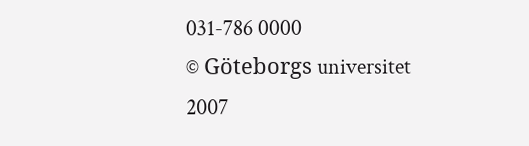031-786 0000
© Göteborgs universitet 2007